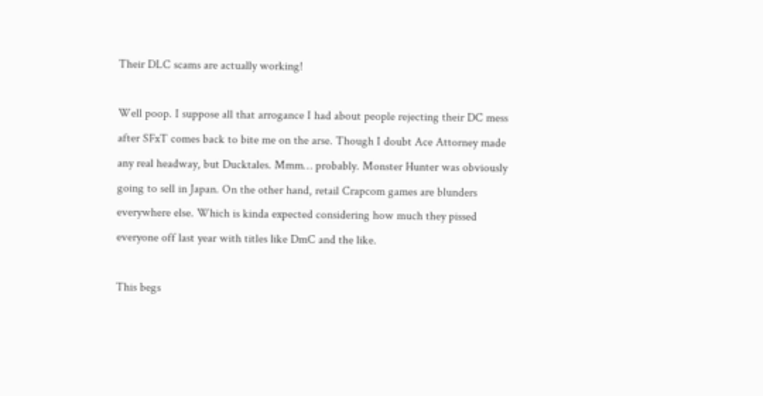Their DLC scams are actually working!

Well poop. I suppose all that arrogance I had about people rejecting their DC mess after SFxT comes back to bite me on the arse. Though I doubt Ace Attorney made any real headway, but Ducktales. Mmm… probably. Monster Hunter was obviously going to sell in Japan. On the other hand, retail Crapcom games are blunders everywhere else. Which is kinda expected considering how much they pissed everyone off last year with titles like DmC and the like.

This begs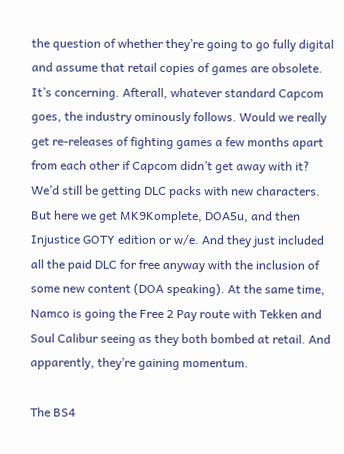the question of whether they’re going to go fully digital and assume that retail copies of games are obsolete. It’s concerning. Afterall, whatever standard Capcom goes, the industry ominously follows. Would we really get re-releases of fighting games a few months apart from each other if Capcom didn’t get away with it? We’d still be getting DLC packs with new characters. But here we get MK9Komplete, DOA5u, and then Injustice GOTY edition or w/e. And they just included all the paid DLC for free anyway with the inclusion of some new content (DOA speaking). At the same time, Namco is going the Free 2 Pay route with Tekken and Soul Calibur seeing as they both bombed at retail. And apparently, they’re gaining momentum.

The BS4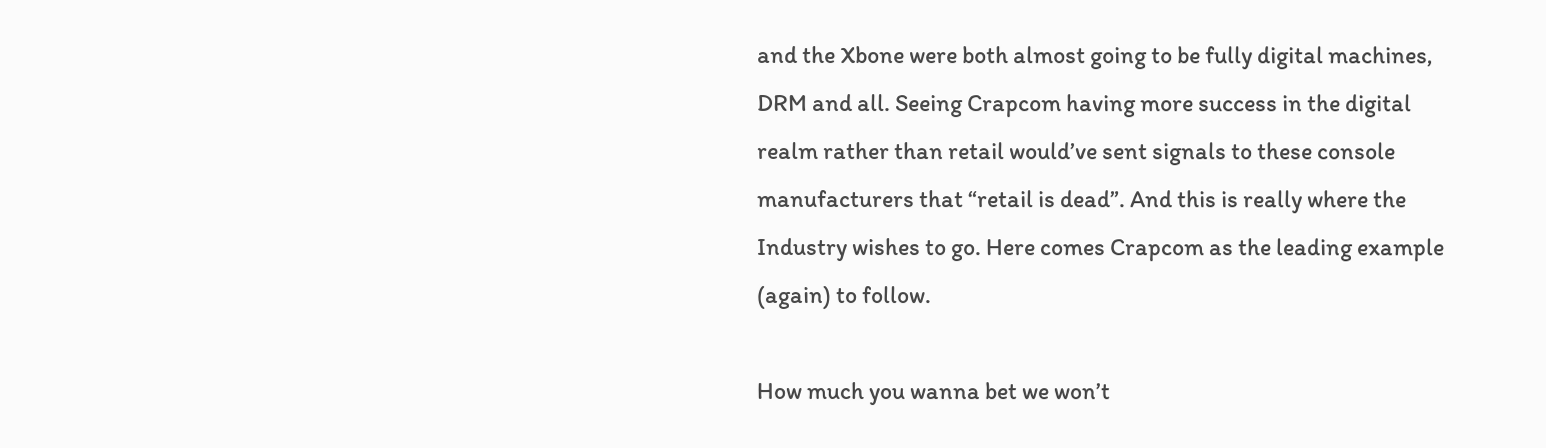and the Xbone were both almost going to be fully digital machines, DRM and all. Seeing Crapcom having more success in the digital realm rather than retail would’ve sent signals to these console manufacturers that “retail is dead”. And this is really where the Industry wishes to go. Here comes Crapcom as the leading example (again) to follow.

How much you wanna bet we won’t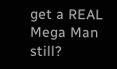get a REAL Mega Man still?